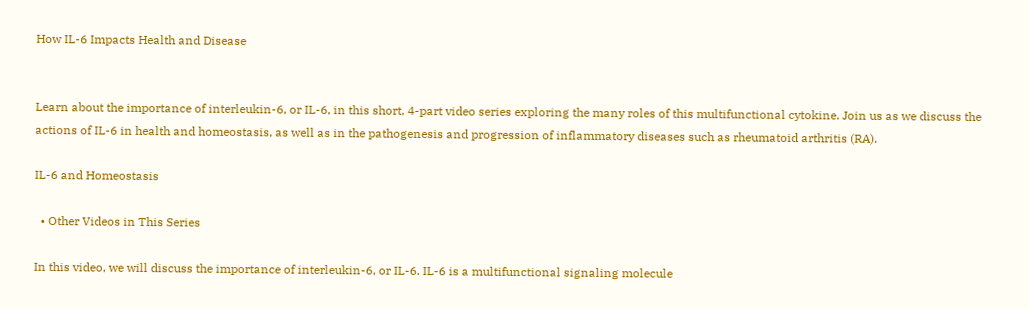How IL-6 Impacts Health and Disease


Learn about the importance of interleukin-6, or IL-6, in this short, 4-part video series exploring the many roles of this multifunctional cytokine. Join us as we discuss the actions of IL-6 in health and homeostasis, as well as in the pathogenesis and progression of inflammatory diseases such as rheumatoid arthritis (RA).

IL-6 and Homeostasis

  • Other Videos in This Series

In this video, we will discuss the importance of interleukin-6, or IL-6. IL-6 is a multifunctional signaling molecule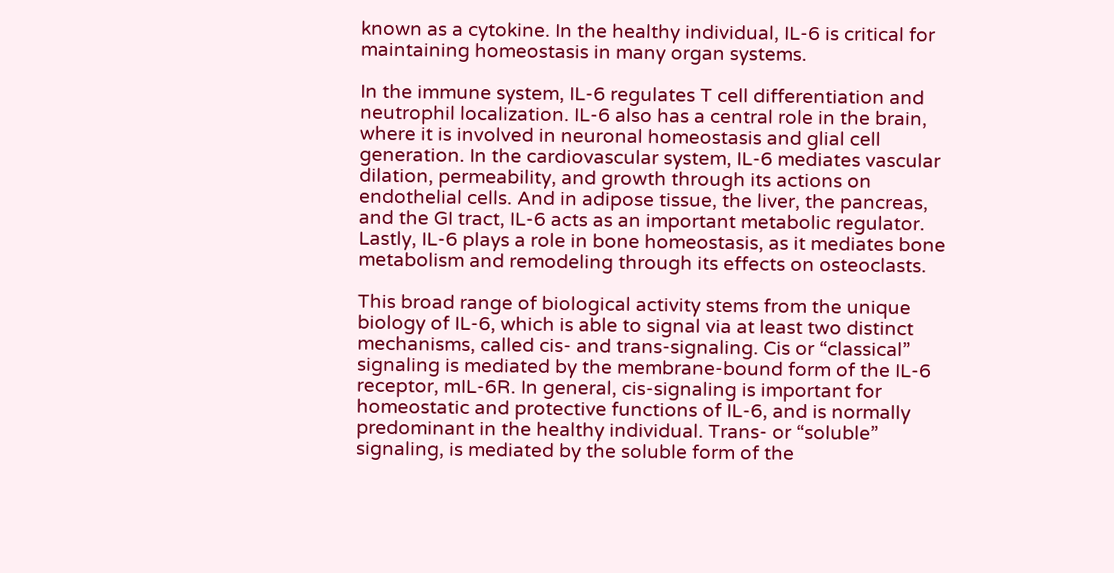known as a cytokine. In the healthy individual, IL-6 is critical for maintaining homeostasis in many organ systems.

In the immune system, IL-6 regulates T cell differentiation and neutrophil localization. IL-6 also has a central role in the brain, where it is involved in neuronal homeostasis and glial cell generation. In the cardiovascular system, IL-6 mediates vascular dilation, permeability, and growth through its actions on endothelial cells. And in adipose tissue, the liver, the pancreas, and the GI tract, IL-6 acts as an important metabolic regulator. Lastly, IL-6 plays a role in bone homeostasis, as it mediates bone metabolism and remodeling through its effects on osteoclasts.

This broad range of biological activity stems from the unique biology of IL-6, which is able to signal via at least two distinct mechanisms, called cis- and trans-signaling. Cis or “classical” signaling is mediated by the membrane-bound form of the IL-6 receptor, mIL-6R. In general, cis-signaling is important for homeostatic and protective functions of IL-6, and is normally predominant in the healthy individual. Trans- or “soluble” signaling, is mediated by the soluble form of the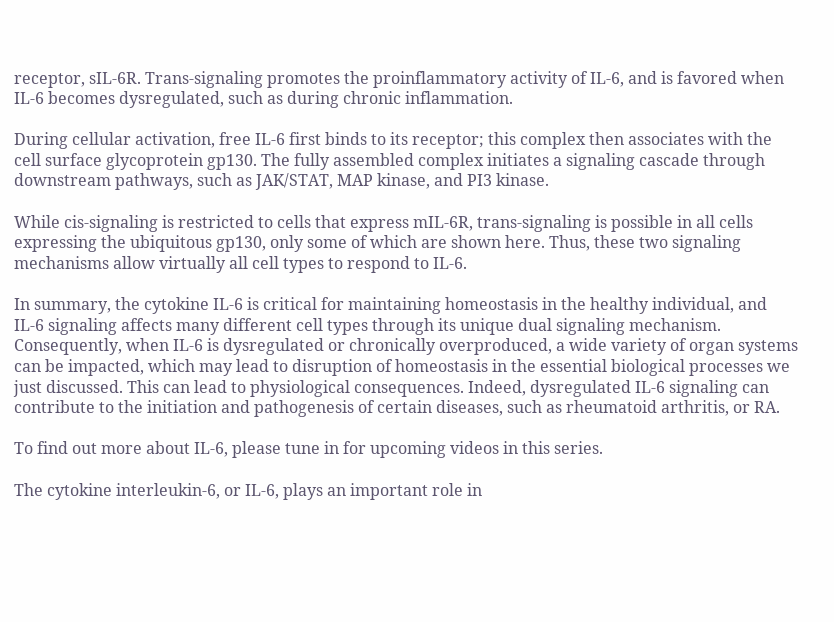receptor, sIL-6R. Trans-signaling promotes the proinflammatory activity of IL-6, and is favored when IL-6 becomes dysregulated, such as during chronic inflammation.

During cellular activation, free IL-6 first binds to its receptor; this complex then associates with the cell surface glycoprotein gp130. The fully assembled complex initiates a signaling cascade through downstream pathways, such as JAK/STAT, MAP kinase, and PI3 kinase.

While cis-signaling is restricted to cells that express mIL-6R, trans-signaling is possible in all cells expressing the ubiquitous gp130, only some of which are shown here. Thus, these two signaling mechanisms allow virtually all cell types to respond to IL-6.

In summary, the cytokine IL-6 is critical for maintaining homeostasis in the healthy individual, and IL-6 signaling affects many different cell types through its unique dual signaling mechanism. Consequently, when IL-6 is dysregulated or chronically overproduced, a wide variety of organ systems can be impacted, which may lead to disruption of homeostasis in the essential biological processes we just discussed. This can lead to physiological consequences. Indeed, dysregulated IL-6 signaling can contribute to the initiation and pathogenesis of certain diseases, such as rheumatoid arthritis, or RA.

To find out more about IL-6, please tune in for upcoming videos in this series.

The cytokine interleukin-6, or IL-6, plays an important role in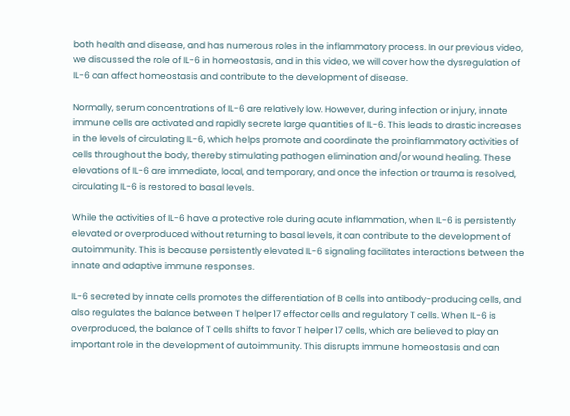both health and disease, and has numerous roles in the inflammatory process. In our previous video, we discussed the role of IL-6 in homeostasis, and in this video, we will cover how the dysregulation of IL-6 can affect homeostasis and contribute to the development of disease.

Normally, serum concentrations of IL-6 are relatively low. However, during infection or injury, innate immune cells are activated and rapidly secrete large quantities of IL-6. This leads to drastic increases in the levels of circulating IL-6, which helps promote and coordinate the proinflammatory activities of cells throughout the body, thereby stimulating pathogen elimination and/or wound healing. These elevations of IL-6 are immediate, local, and temporary, and once the infection or trauma is resolved, circulating IL-6 is restored to basal levels.

While the activities of IL-6 have a protective role during acute inflammation, when IL-6 is persistently elevated or overproduced without returning to basal levels, it can contribute to the development of autoimmunity. This is because persistently elevated IL-6 signaling facilitates interactions between the innate and adaptive immune responses.

IL-6 secreted by innate cells promotes the differentiation of B cells into antibody-producing cells, and also regulates the balance between T helper 17 effector cells and regulatory T cells. When IL-6 is overproduced, the balance of T cells shifts to favor T helper 17 cells, which are believed to play an important role in the development of autoimmunity. This disrupts immune homeostasis and can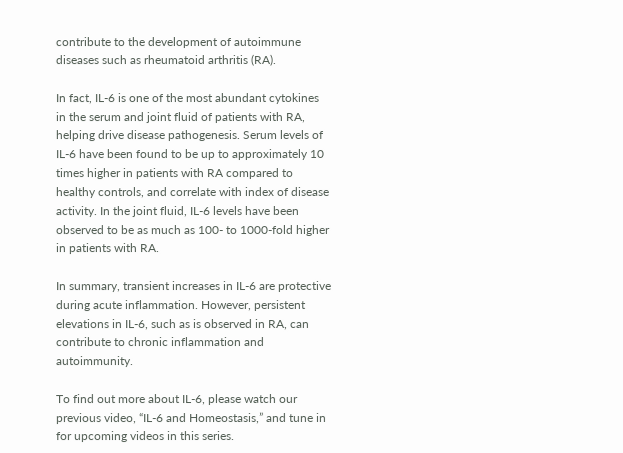contribute to the development of autoimmune diseases such as rheumatoid arthritis (RA).

In fact, IL-6 is one of the most abundant cytokines in the serum and joint fluid of patients with RA, helping drive disease pathogenesis. Serum levels of IL-6 have been found to be up to approximately 10 times higher in patients with RA compared to healthy controls, and correlate with index of disease activity. In the joint fluid, IL-6 levels have been observed to be as much as 100- to 1000-fold higher in patients with RA.

In summary, transient increases in IL-6 are protective during acute inflammation. However, persistent elevations in IL-6, such as is observed in RA, can contribute to chronic inflammation and autoimmunity.

To find out more about IL-6, please watch our previous video, “IL-6 and Homeostasis,” and tune in for upcoming videos in this series.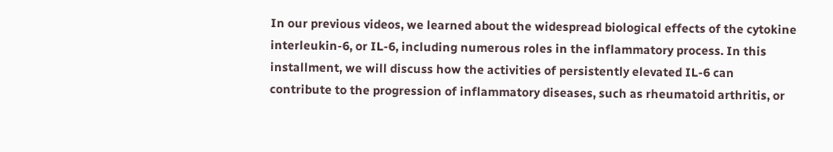In our previous videos, we learned about the widespread biological effects of the cytokine interleukin-6, or IL-6, including numerous roles in the inflammatory process. In this installment, we will discuss how the activities of persistently elevated IL-6 can contribute to the progression of inflammatory diseases, such as rheumatoid arthritis, or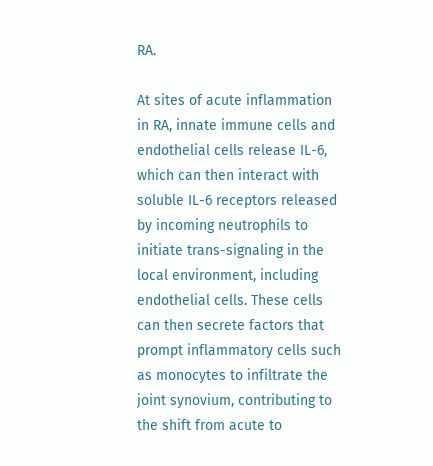RA.

At sites of acute inflammation in RA, innate immune cells and endothelial cells release IL-6, which can then interact with soluble IL-6 receptors released by incoming neutrophils to initiate trans-signaling in the local environment, including endothelial cells. These cells can then secrete factors that prompt inflammatory cells such as monocytes to infiltrate the joint synovium, contributing to the shift from acute to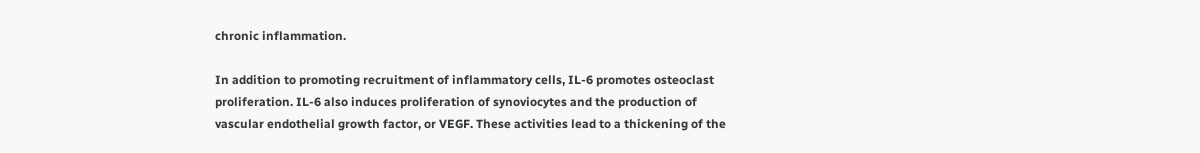chronic inflammation.

In addition to promoting recruitment of inflammatory cells, IL-6 promotes osteoclast proliferation. IL-6 also induces proliferation of synoviocytes and the production of vascular endothelial growth factor, or VEGF. These activities lead to a thickening of the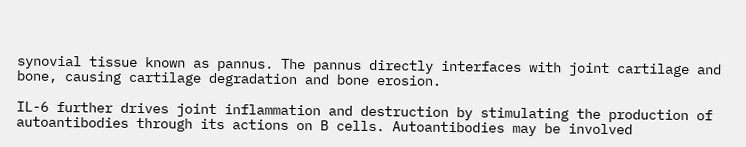synovial tissue known as pannus. The pannus directly interfaces with joint cartilage and bone, causing cartilage degradation and bone erosion.

IL-6 further drives joint inflammation and destruction by stimulating the production of autoantibodies through its actions on B cells. Autoantibodies may be involved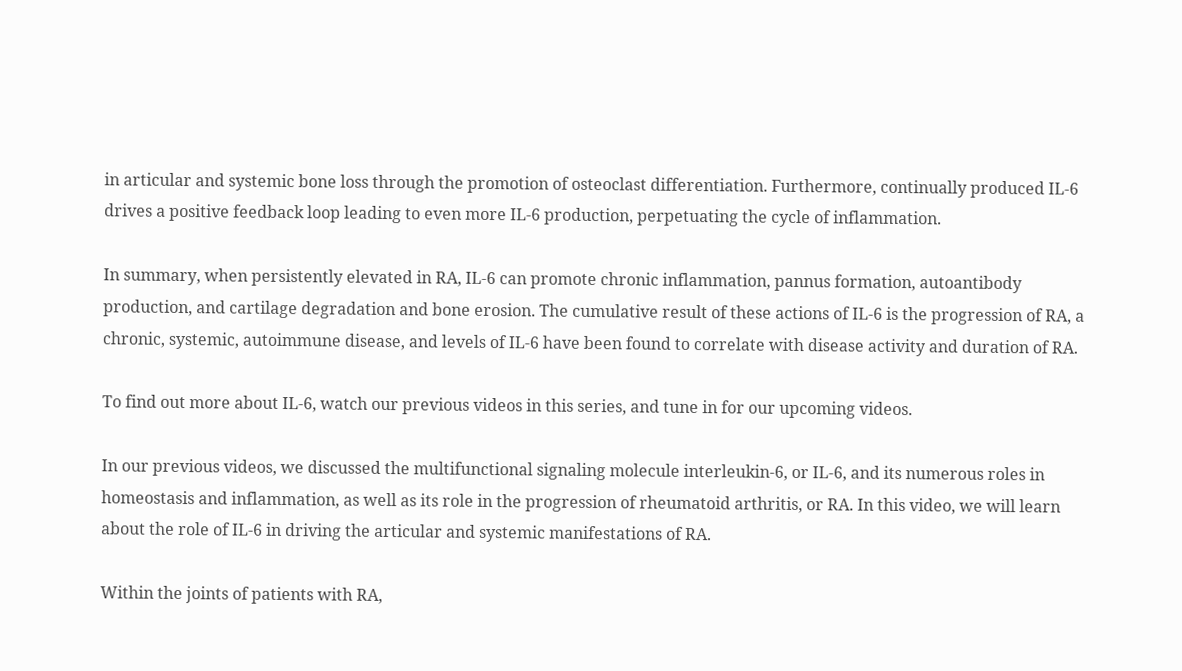in articular and systemic bone loss through the promotion of osteoclast differentiation. Furthermore, continually produced IL-6 drives a positive feedback loop leading to even more IL-6 production, perpetuating the cycle of inflammation.

In summary, when persistently elevated in RA, IL-6 can promote chronic inflammation, pannus formation, autoantibody production, and cartilage degradation and bone erosion. The cumulative result of these actions of IL-6 is the progression of RA, a chronic, systemic, autoimmune disease, and levels of IL-6 have been found to correlate with disease activity and duration of RA.

To find out more about IL-6, watch our previous videos in this series, and tune in for our upcoming videos.

In our previous videos, we discussed the multifunctional signaling molecule interleukin-6, or IL-6, and its numerous roles in homeostasis and inflammation, as well as its role in the progression of rheumatoid arthritis, or RA. In this video, we will learn about the role of IL-6 in driving the articular and systemic manifestations of RA.

Within the joints of patients with RA,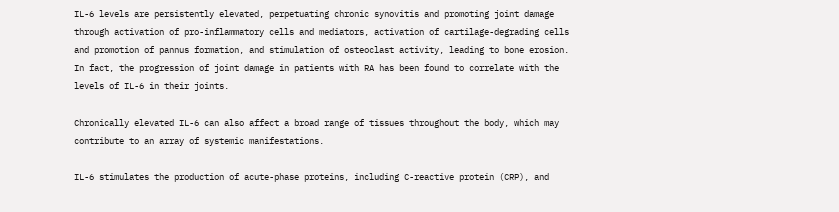IL-6 levels are persistently elevated, perpetuating chronic synovitis and promoting joint damage through activation of pro-inflammatory cells and mediators, activation of cartilage-degrading cells and promotion of pannus formation, and stimulation of osteoclast activity, leading to bone erosion. In fact, the progression of joint damage in patients with RA has been found to correlate with the levels of IL-6 in their joints.

Chronically elevated IL-6 can also affect a broad range of tissues throughout the body, which may contribute to an array of systemic manifestations.

IL-6 stimulates the production of acute-phase proteins, including C-reactive protein (CRP), and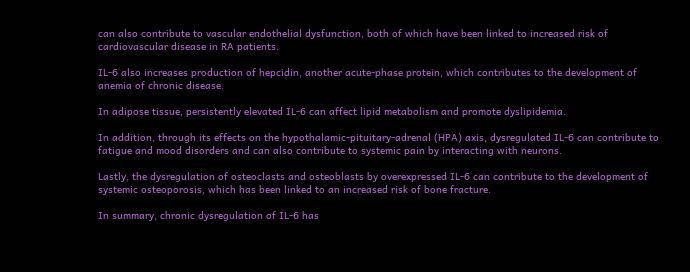can also contribute to vascular endothelial dysfunction, both of which have been linked to increased risk of cardiovascular disease in RA patients.

IL-6 also increases production of hepcidin, another acute-phase protein, which contributes to the development of anemia of chronic disease.

In adipose tissue, persistently elevated IL-6 can affect lipid metabolism and promote dyslipidemia.

In addition, through its effects on the hypothalamic-pituitary-adrenal (HPA) axis, dysregulated IL-6 can contribute to fatigue and mood disorders and can also contribute to systemic pain by interacting with neurons.

Lastly, the dysregulation of osteoclasts and osteoblasts by overexpressed IL-6 can contribute to the development of systemic osteoporosis, which has been linked to an increased risk of bone fracture.

In summary, chronic dysregulation of IL-6 has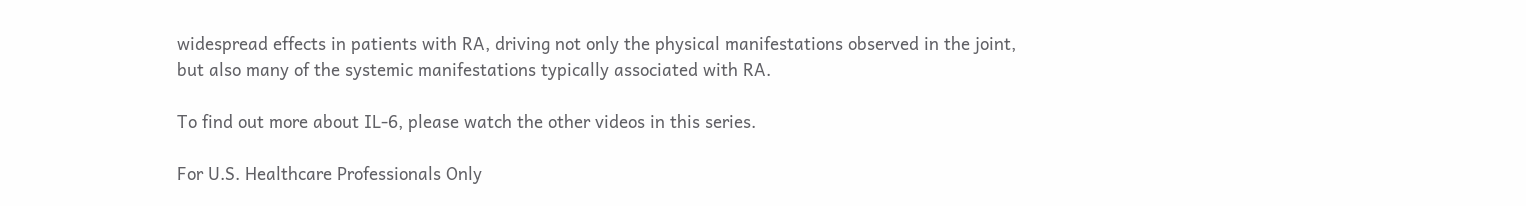widespread effects in patients with RA, driving not only the physical manifestations observed in the joint, but also many of the systemic manifestations typically associated with RA.

To find out more about IL-6, please watch the other videos in this series.

For U.S. Healthcare Professionals Only